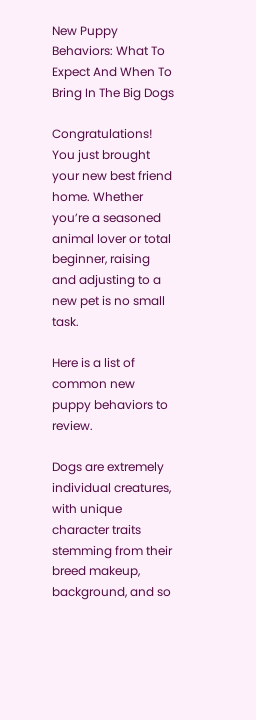New Puppy Behaviors: What To Expect And When To Bring In The Big Dogs

Congratulations! You just brought your new best friend home. Whether you’re a seasoned animal lover or total beginner, raising and adjusting to a new pet is no small task.

Here is a list of common new puppy behaviors to review.

Dogs are extremely individual creatures, with unique character traits stemming from their breed makeup, background, and so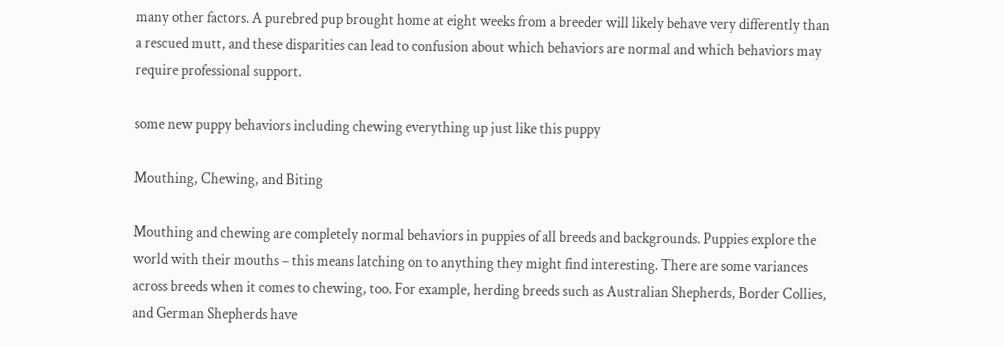many other factors. A purebred pup brought home at eight weeks from a breeder will likely behave very differently than a rescued mutt, and these disparities can lead to confusion about which behaviors are normal and which behaviors may require professional support.

some new puppy behaviors including chewing everything up just like this puppy

Mouthing, Chewing, and Biting

Mouthing and chewing are completely normal behaviors in puppies of all breeds and backgrounds. Puppies explore the world with their mouths – this means latching on to anything they might find interesting. There are some variances across breeds when it comes to chewing, too. For example, herding breeds such as Australian Shepherds, Border Collies, and German Shepherds have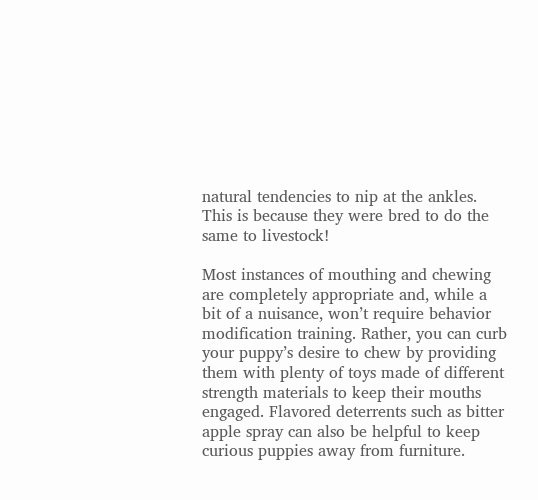natural tendencies to nip at the ankles. This is because they were bred to do the same to livestock!

Most instances of mouthing and chewing are completely appropriate and, while a bit of a nuisance, won’t require behavior modification training. Rather, you can curb your puppy’s desire to chew by providing them with plenty of toys made of different strength materials to keep their mouths engaged. Flavored deterrents such as bitter apple spray can also be helpful to keep curious puppies away from furniture.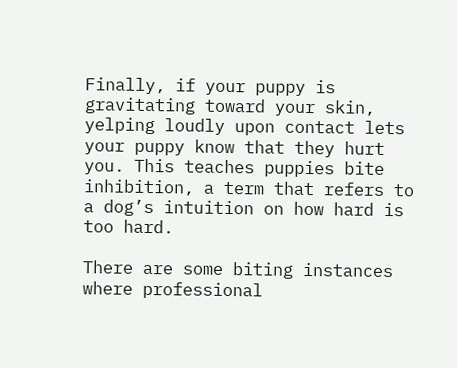Finally, if your puppy is gravitating toward your skin, yelping loudly upon contact lets your puppy know that they hurt you. This teaches puppies bite inhibition, a term that refers to a dog’s intuition on how hard is too hard.

There are some biting instances where professional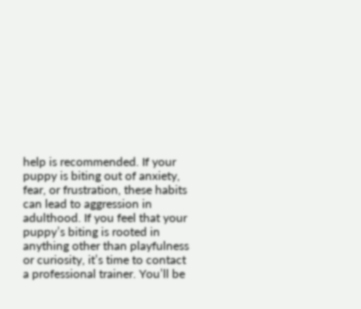help is recommended. If your puppy is biting out of anxiety, fear, or frustration, these habits can lead to aggression in adulthood. If you feel that your puppy’s biting is rooted in anything other than playfulness or curiosity, it’s time to contact a professional trainer. You’ll be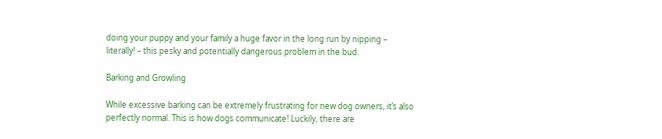doing your puppy and your family a huge favor in the long run by nipping – literally! – this pesky and potentially dangerous problem in the bud.

Barking and Growling

While excessive barking can be extremely frustrating for new dog owners, it’s also perfectly normal. This is how dogs communicate! Luckily, there are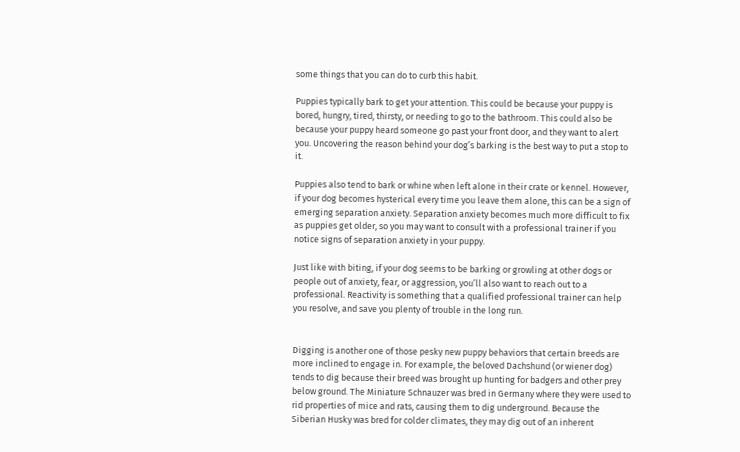some things that you can do to curb this habit.

Puppies typically bark to get your attention. This could be because your puppy is bored, hungry, tired, thirsty, or needing to go to the bathroom. This could also be because your puppy heard someone go past your front door, and they want to alert you. Uncovering the reason behind your dog’s barking is the best way to put a stop to it.

Puppies also tend to bark or whine when left alone in their crate or kennel. However, if your dog becomes hysterical every time you leave them alone, this can be a sign of emerging separation anxiety. Separation anxiety becomes much more difficult to fix as puppies get older, so you may want to consult with a professional trainer if you notice signs of separation anxiety in your puppy.

Just like with biting, if your dog seems to be barking or growling at other dogs or people out of anxiety, fear, or aggression, you’ll also want to reach out to a professional. Reactivity is something that a qualified professional trainer can help you resolve, and save you plenty of trouble in the long run.


Digging is another one of those pesky new puppy behaviors that certain breeds are more inclined to engage in. For example, the beloved Dachshund (or wiener dog) tends to dig because their breed was brought up hunting for badgers and other prey below ground. The Miniature Schnauzer was bred in Germany where they were used to rid properties of mice and rats, causing them to dig underground. Because the Siberian Husky was bred for colder climates, they may dig out of an inherent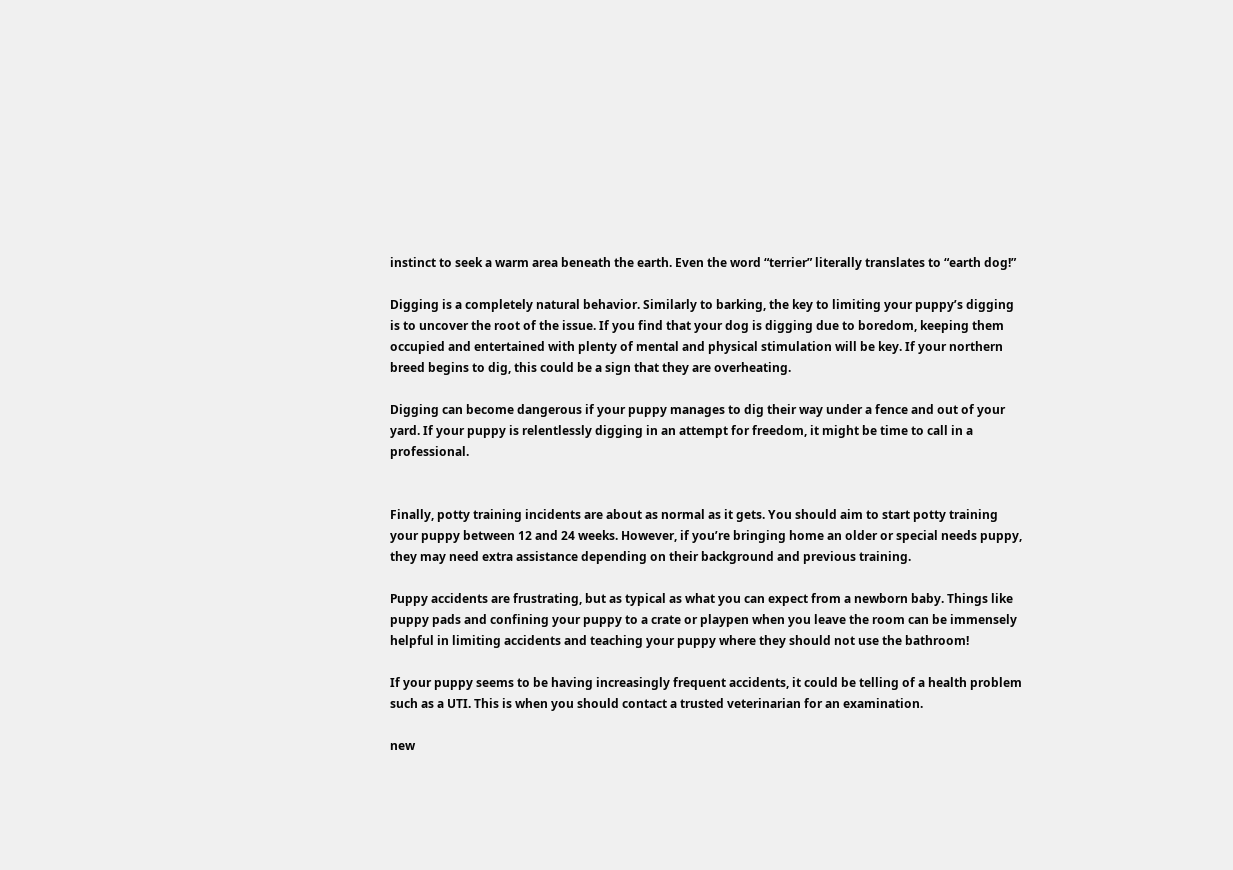instinct to seek a warm area beneath the earth. Even the word “terrier” literally translates to “earth dog!”

Digging is a completely natural behavior. Similarly to barking, the key to limiting your puppy’s digging is to uncover the root of the issue. If you find that your dog is digging due to boredom, keeping them occupied and entertained with plenty of mental and physical stimulation will be key. If your northern breed begins to dig, this could be a sign that they are overheating.

Digging can become dangerous if your puppy manages to dig their way under a fence and out of your yard. If your puppy is relentlessly digging in an attempt for freedom, it might be time to call in a professional.


Finally, potty training incidents are about as normal as it gets. You should aim to start potty training your puppy between 12 and 24 weeks. However, if you’re bringing home an older or special needs puppy, they may need extra assistance depending on their background and previous training.

Puppy accidents are frustrating, but as typical as what you can expect from a newborn baby. Things like puppy pads and confining your puppy to a crate or playpen when you leave the room can be immensely helpful in limiting accidents and teaching your puppy where they should not use the bathroom!

If your puppy seems to be having increasingly frequent accidents, it could be telling of a health problem such as a UTI. This is when you should contact a trusted veterinarian for an examination.

new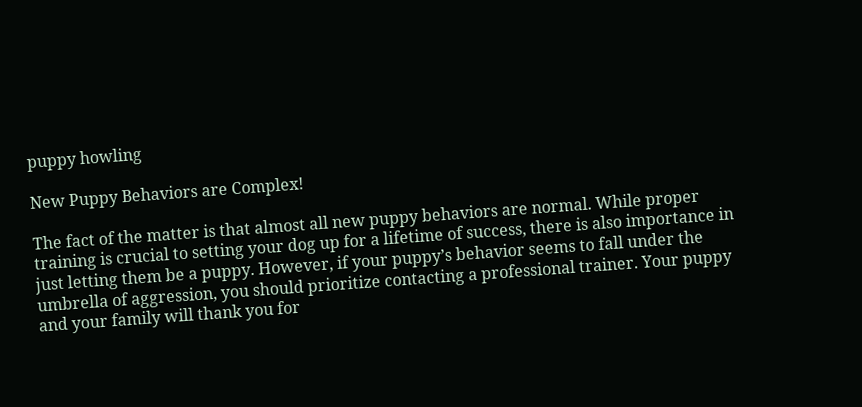puppy howling

New Puppy Behaviors are Complex!

The fact of the matter is that almost all new puppy behaviors are normal. While proper training is crucial to setting your dog up for a lifetime of success, there is also importance in just letting them be a puppy. However, if your puppy’s behavior seems to fall under the umbrella of aggression, you should prioritize contacting a professional trainer. Your puppy and your family will thank you for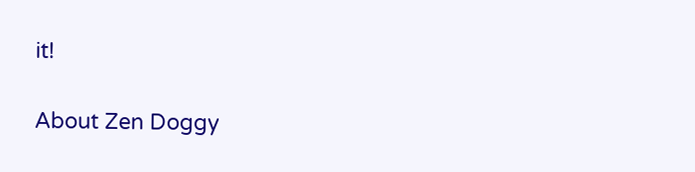it!

About Zen Doggy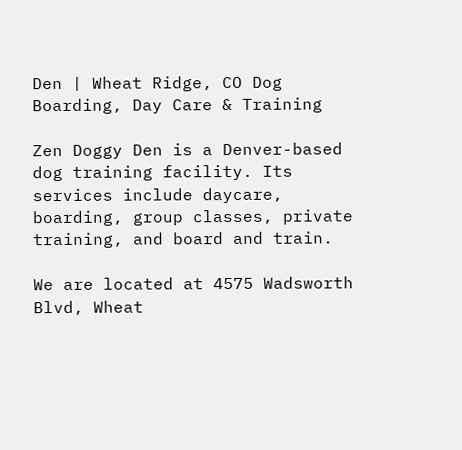Den | Wheat Ridge, CO Dog Boarding, Day Care & Training

Zen Doggy Den is a Denver-based dog training facility. Its services include daycare, boarding, group classes, private training, and board and train.

We are located at 4575 Wadsworth Blvd, Wheat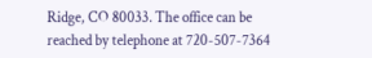Ridge, CO 80033. The office can be reached by telephone at 720-507-7364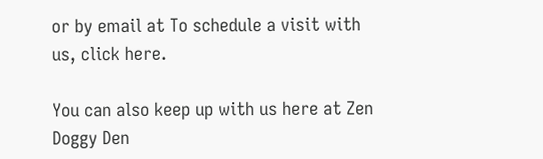or by email at To schedule a visit with us, click here.

You can also keep up with us here at Zen Doggy Den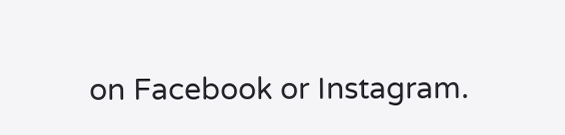on Facebook or Instagram.